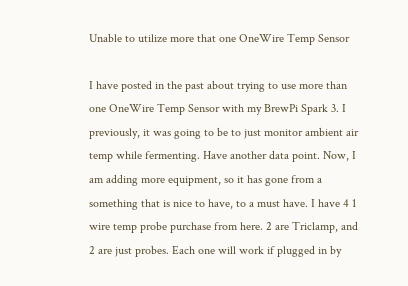Unable to utilize more that one OneWire Temp Sensor

I have posted in the past about trying to use more than one OneWire Temp Sensor with my BrewPi Spark 3. I previously, it was going to be to just monitor ambient air temp while fermenting. Have another data point. Now, I am adding more equipment, so it has gone from a something that is nice to have, to a must have. I have 4 1 wire temp probe purchase from here. 2 are Triclamp, and 2 are just probes. Each one will work if plugged in by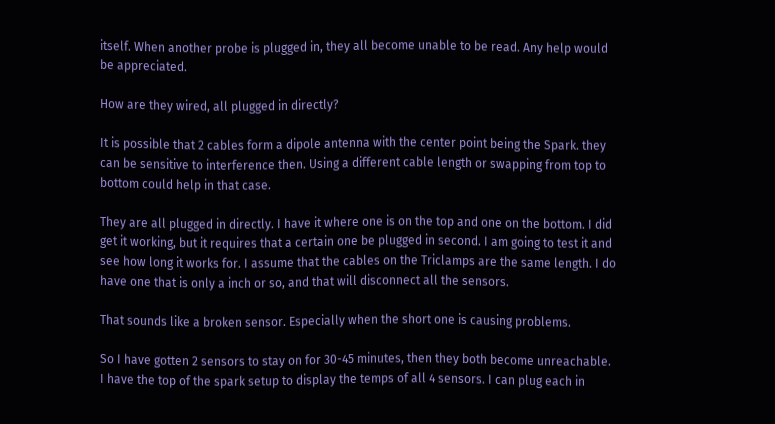itself. When another probe is plugged in, they all become unable to be read. Any help would be appreciated.

How are they wired, all plugged in directly?

It is possible that 2 cables form a dipole antenna with the center point being the Spark. they can be sensitive to interference then. Using a different cable length or swapping from top to bottom could help in that case.

They are all plugged in directly. I have it where one is on the top and one on the bottom. I did get it working, but it requires that a certain one be plugged in second. I am going to test it and see how long it works for. I assume that the cables on the Triclamps are the same length. I do have one that is only a inch or so, and that will disconnect all the sensors.

That sounds like a broken sensor. Especially when the short one is causing problems.

So I have gotten 2 sensors to stay on for 30-45 minutes, then they both become unreachable. I have the top of the spark setup to display the temps of all 4 sensors. I can plug each in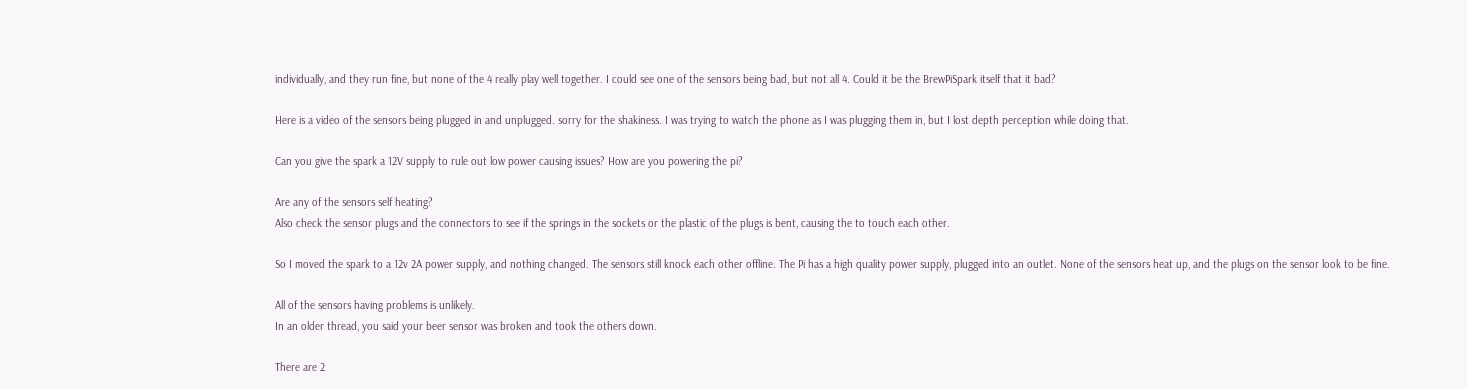individually, and they run fine, but none of the 4 really play well together. I could see one of the sensors being bad, but not all 4. Could it be the BrewPiSpark itself that it bad?

Here is a video of the sensors being plugged in and unplugged. sorry for the shakiness. I was trying to watch the phone as I was plugging them in, but I lost depth perception while doing that.

Can you give the spark a 12V supply to rule out low power causing issues? How are you powering the pi?

Are any of the sensors self heating?
Also check the sensor plugs and the connectors to see if the springs in the sockets or the plastic of the plugs is bent, causing the to touch each other.

So I moved the spark to a 12v 2A power supply, and nothing changed. The sensors still knock each other offline. The Pi has a high quality power supply, plugged into an outlet. None of the sensors heat up, and the plugs on the sensor look to be fine.

All of the sensors having problems is unlikely.
In an older thread, you said your beer sensor was broken and took the others down.

There are 2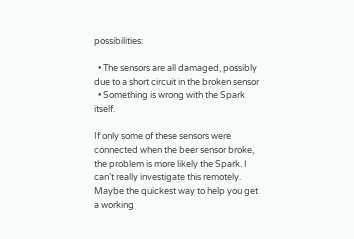possibilities:

  • The sensors are all damaged, possibly due to a short circuit in the broken sensor
  • Something is wrong with the Spark itself.

If only some of these sensors were connected when the beer sensor broke, the problem is more likely the Spark. I can’t really investigate this remotely. Maybe the quickest way to help you get a working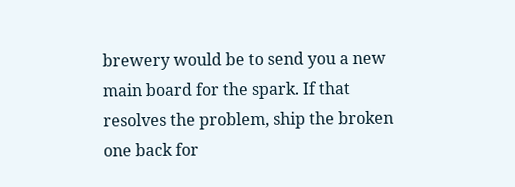brewery would be to send you a new main board for the spark. If that resolves the problem, ship the broken one back for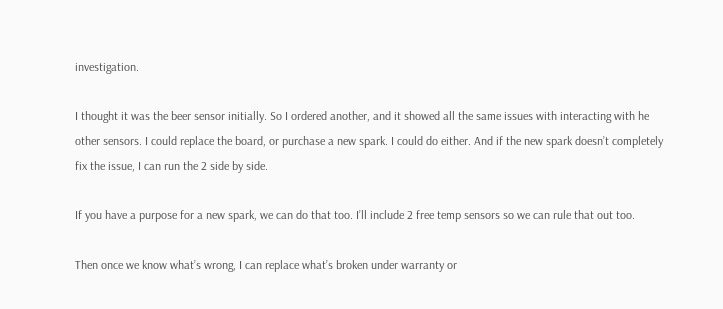investigation.

I thought it was the beer sensor initially. So I ordered another, and it showed all the same issues with interacting with he other sensors. I could replace the board, or purchase a new spark. I could do either. And if the new spark doesn’t completely fix the issue, I can run the 2 side by side.

If you have a purpose for a new spark, we can do that too. I’ll include 2 free temp sensors so we can rule that out too.

Then once we know what’s wrong, I can replace what’s broken under warranty or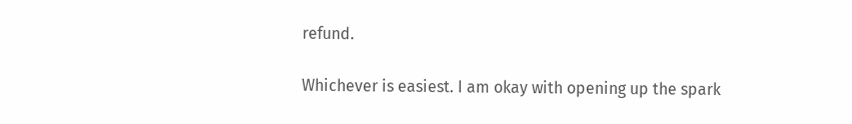refund.

Whichever is easiest. I am okay with opening up the spark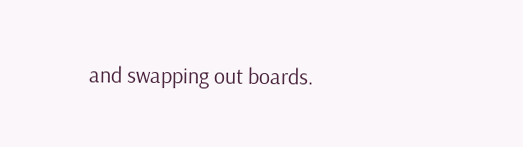and swapping out boards.